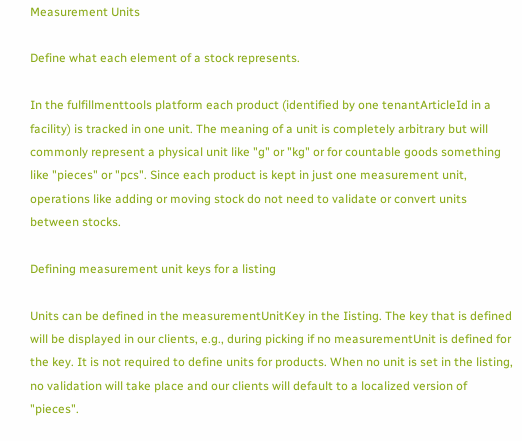Measurement Units

Define what each element of a stock represents.

In the fulfillmenttools platform each product (identified by one tenantArticleId in a facility) is tracked in one unit. The meaning of a unit is completely arbitrary but will commonly represent a physical unit like "g" or "kg" or for countable goods something like "pieces" or "pcs". Since each product is kept in just one measurement unit, operations like adding or moving stock do not need to validate or convert units between stocks.

Defining measurement unit keys for a listing

Units can be defined in the measurementUnitKey in the Iisting. The key that is defined will be displayed in our clients, e.g., during picking if no measurementUnit is defined for the key. It is not required to define units for products. When no unit is set in the listing, no validation will take place and our clients will default to a localized version of "pieces".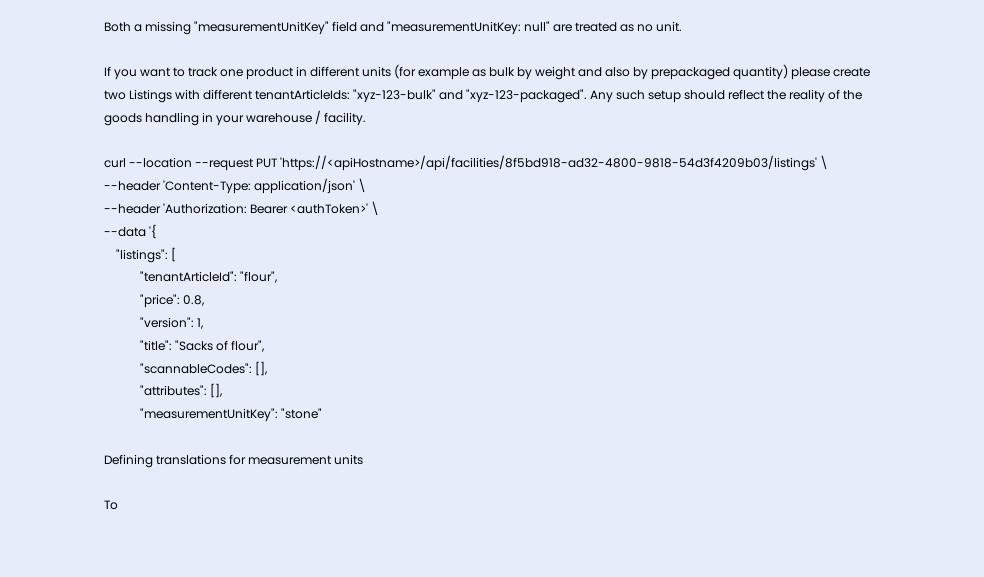Both a missing "measurementUnitKey" field and "measurementUnitKey: null" are treated as no unit.

If you want to track one product in different units (for example as bulk by weight and also by prepackaged quantity) please create two Listings with different tenantArticleIds: "xyz-123-bulk" and "xyz-123-packaged". Any such setup should reflect the reality of the goods handling in your warehouse / facility.

curl --location --request PUT 'https://<apiHostname>/api/facilities/8f5bd918-ad32-4800-9818-54d3f4209b03/listings' \
--header 'Content-Type: application/json' \
--header 'Authorization: Bearer <authToken>' \
--data '{
    "listings": [
            "tenantArticleId": "flour",
            "price": 0.8,
            "version": 1,
            "title": "Sacks of flour",
            "scannableCodes": [],
            "attributes": [],
            "measurementUnitKey": "stone"

Defining translations for measurement units

To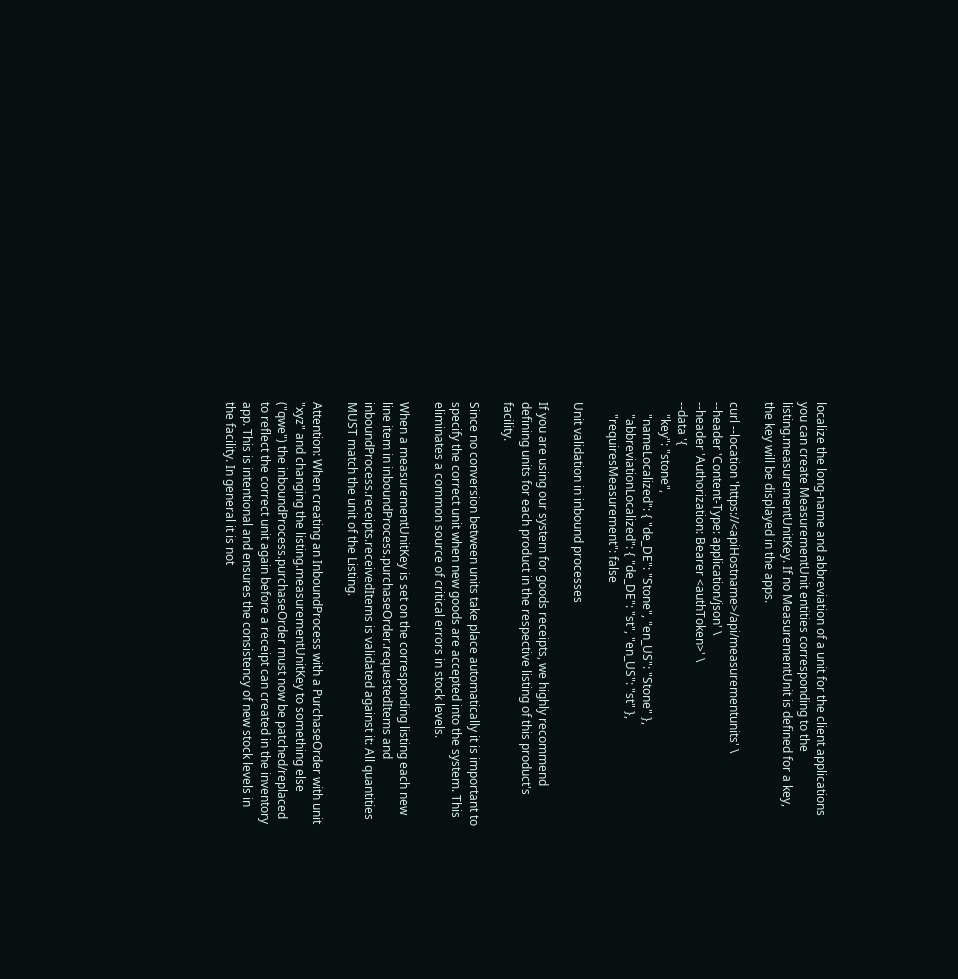localize the long-name and abbreviation of a unit for the client applications you can create MeasurementUnit entities corresponding to the listing.measurementUnitKey. If no MeasurementUnit is defined for a key, the key will be displayed in the apps.

curl --location 'https://<apiHostname>/api/measurementunits' \
--header 'Content-Type: application/json' \
--header 'Authorization: Bearer <authToken>' \
--data '{
    "key": "stone",
    "nameLocalized": { "de_DE": "Stone", "en_US": "Stone" },
    "abbreviationLocalized": { "de_DE": "st", "en_US": "st" },
    "requiresMeasurement": false

Unit validation in inbound processes

If you are using our system for goods receipts, we highly recommend defining units for each product in the respective listing of this product's facility.

Since no conversion between units take place automatically it is important to specify the correct unit when new goods are accepted into the system. This eliminates a common source of critical errors in stock levels.

When a measurementUnitKey is set on the corresponding listing each new line item in inboundProcess.purchaseOrder.requestedItems and inboundProcess.receipts.receivedItems is validated against it: All quantities MUST match the unit of the Listing.

Attention: When creating an InboundProcess with a PurchaseOrder with unit "xyz" and changing the listing.measurementUnitKey to something else ("qwe") the inboundProcess.purchaseOrder must now be patched/replaced to reflect the correct unit again before a receipt can created in the inventory app. This is intentional and ensures the consistency of new stock levels in the facility. In general it is not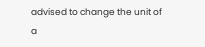advised to change the unit of a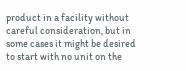product in a facility without careful consideration, but in some cases it might be desired to start with no unit on the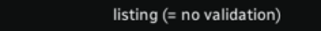listing (= no validation)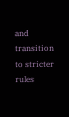and transition to stricter rules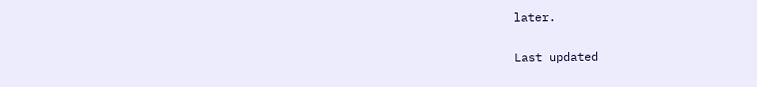later.

Last updated